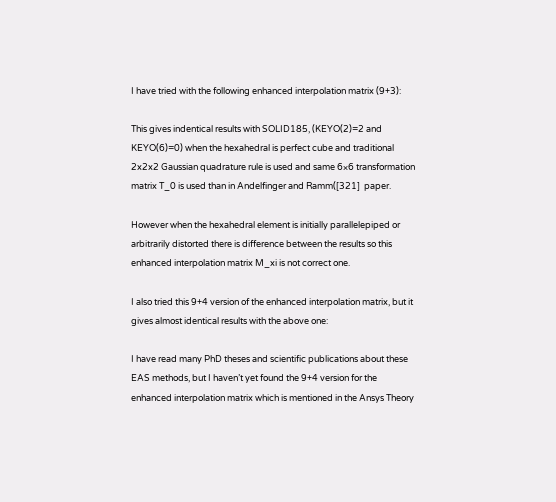I have tried with the following enhanced interpolation matrix (9+3):

This gives indentical results with SOLID185, (KEYO(2)=2 and KEYO(6)=0) when the hexahedral is perfect cube and traditional 2x2x2 Gaussian quadrature rule is used and same 6×6 transformation matrix T_0 is used than in Andelfinger and Ramm([321]  paper.

However when the hexahedral element is initially parallelepiped or arbitrarily distorted there is difference between the results so this enhanced interpolation matrix M_xi is not correct one.

I also tried this 9+4 version of the enhanced interpolation matrix, but it gives almost identical results with the above one:

I have read many PhD theses and scientific publications about these EAS methods, but I haven’t yet found the 9+4 version for the enhanced interpolation matrix which is mentioned in the Ansys Theory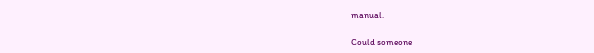manual.

Could someone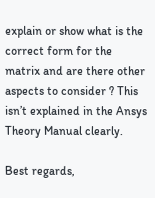explain or show what is the correct form for the matrix and are there other aspects to consider ? This isn’t explained in the Ansys Theory Manual clearly.

Best regards,